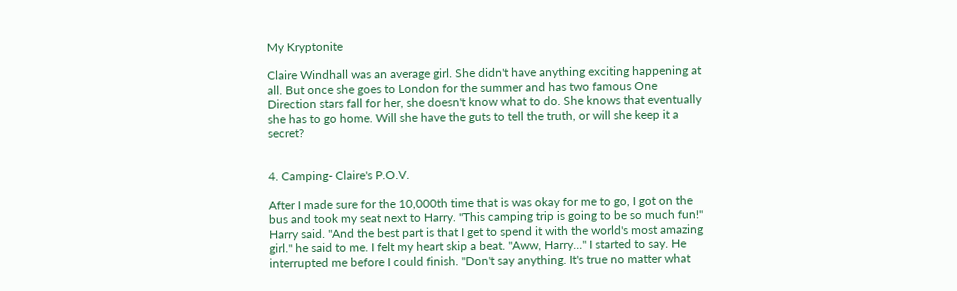My Kryptonite

Claire Windhall was an average girl. She didn't have anything exciting happening at all. But once she goes to London for the summer and has two famous One Direction stars fall for her, she doesn't know what to do. She knows that eventually she has to go home. Will she have the guts to tell the truth, or will she keep it a secret?


4. Camping- Claire's P.O.V.

After I made sure for the 10,000th time that is was okay for me to go, I got on the bus and took my seat next to Harry. "This camping trip is going to be so much fun!" Harry said. "And the best part is that I get to spend it with the world's most amazing girl." he said to me. I felt my heart skip a beat. "Aww, Harry..." I started to say. He interrupted me before I could finish. "Don't say anything. It's true no matter what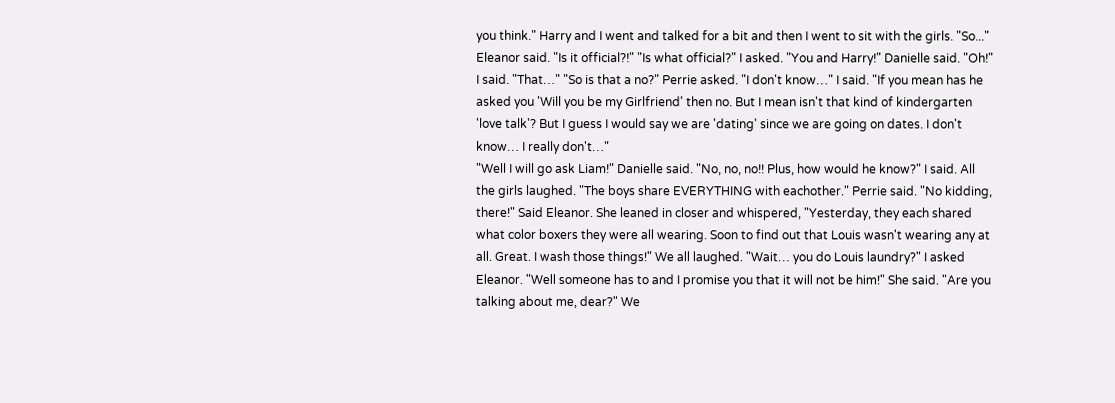you think." Harry and I went and talked for a bit and then I went to sit with the girls. "So..." Eleanor said. "Is it official?!" "Is what official?" I asked. "You and Harry!" Danielle said. "Oh!" I said. "That…" "So is that a no?" Perrie asked. "I don't know…" I said. "If you mean has he asked you 'Will you be my Girlfriend' then no. But I mean isn't that kind of kindergarten 'love talk'? But I guess I would say we are 'dating' since we are going on dates. I don't know… I really don't…"
"Well I will go ask Liam!" Danielle said. "No, no, no!! Plus, how would he know?" I said. All the girls laughed. "The boys share EVERYTHING with eachother." Perrie said. "No kidding, there!" Said Eleanor. She leaned in closer and whispered, "Yesterday, they each shared what color boxers they were all wearing. Soon to find out that Louis wasn't wearing any at all. Great. I wash those things!" We all laughed. "Wait… you do Louis laundry?" I asked Eleanor. "Well someone has to and I promise you that it will not be him!" She said. "Are you talking about me, dear?" We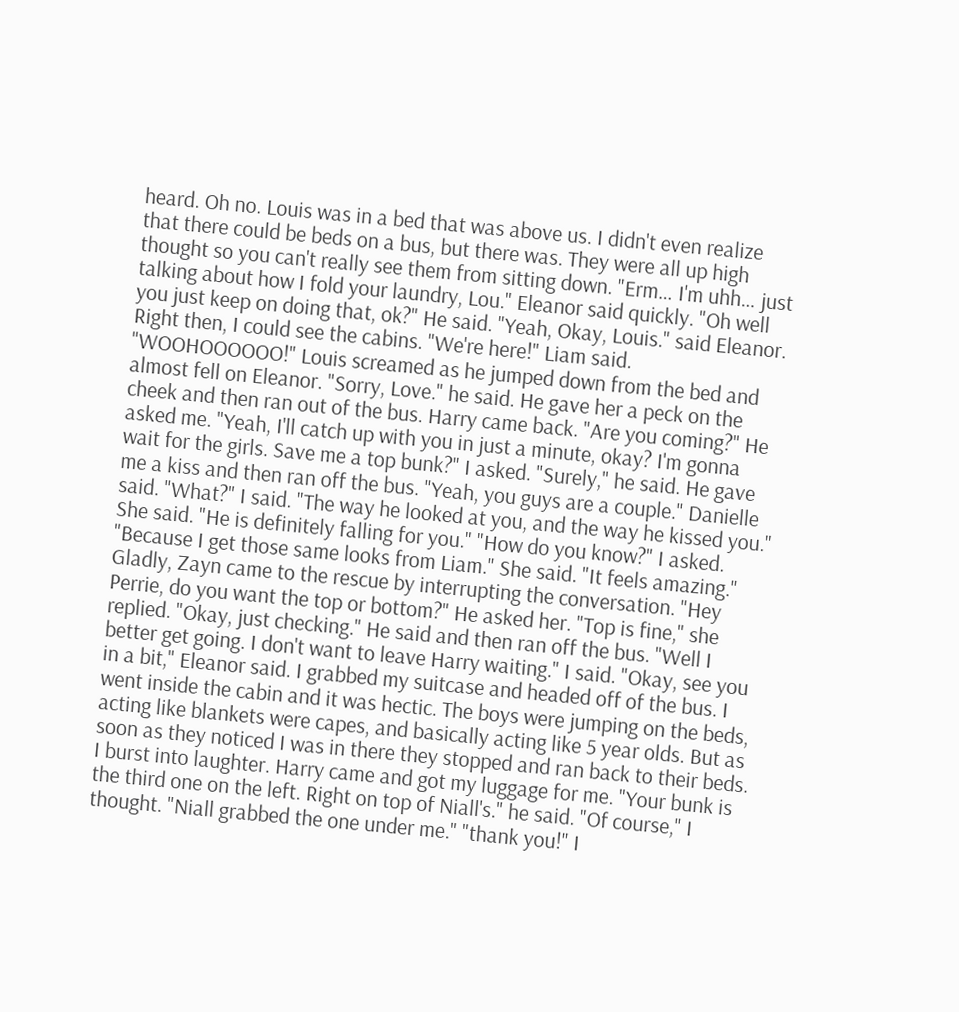heard. Oh no. Louis was in a bed that was above us. I didn't even realize that there could be beds on a bus, but there was. They were all up high thought so you can't really see them from sitting down. "Erm… I'm uhh… just talking about how I fold your laundry, Lou." Eleanor said quickly. "Oh well you just keep on doing that, ok?" He said. "Yeah, Okay, Louis." said Eleanor. Right then, I could see the cabins. "We're here!" Liam said. "WOOHOOOOOO!" Louis screamed as he jumped down from the bed and almost fell on Eleanor. "Sorry, Love." he said. He gave her a peck on the cheek and then ran out of the bus. Harry came back. "Are you coming?" He asked me. "Yeah, I'll catch up with you in just a minute, okay? I'm gonna wait for the girls. Save me a top bunk?" I asked. "Surely," he said. He gave me a kiss and then ran off the bus. "Yeah, you guys are a couple." Danielle said. "What?" I said. "The way he looked at you, and the way he kissed you." She said. "He is definitely falling for you." "How do you know?" I asked. "Because I get those same looks from Liam." She said. "It feels amazing." Gladly, Zayn came to the rescue by interrupting the conversation. "Hey Perrie, do you want the top or bottom?" He asked her. "Top is fine," she replied. "Okay, just checking." He said and then ran off the bus. "Well I better get going. I don't want to leave Harry waiting." I said. "Okay, see you in a bit," Eleanor said. I grabbed my suitcase and headed off of the bus. I went inside the cabin and it was hectic. The boys were jumping on the beds, acting like blankets were capes, and basically acting like 5 year olds. But as soon as they noticed I was in there they stopped and ran back to their beds. I burst into laughter. Harry came and got my luggage for me. "Your bunk is the third one on the left. Right on top of Niall's." he said. "Of course," I thought. "Niall grabbed the one under me." "thank you!" I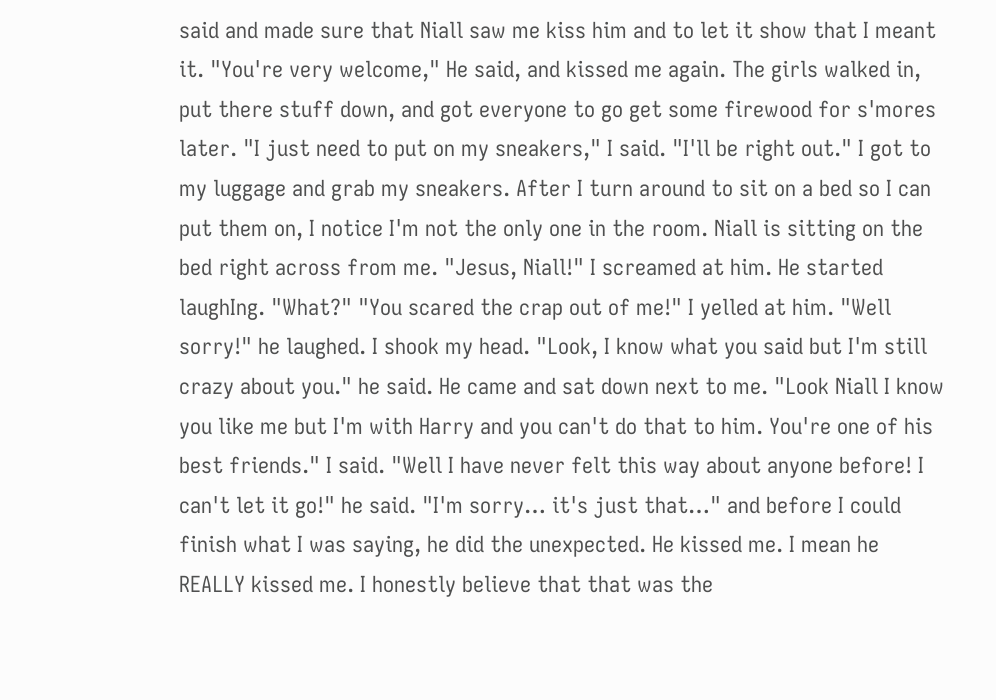said and made sure that Niall saw me kiss him and to let it show that I meant it. "You're very welcome," He said, and kissed me again. The girls walked in, put there stuff down, and got everyone to go get some firewood for s'mores later. "I just need to put on my sneakers," I said. "I'll be right out." I got to my luggage and grab my sneakers. After I turn around to sit on a bed so I can put them on, I notice I'm not the only one in the room. Niall is sitting on the bed right across from me. "Jesus, Niall!" I screamed at him. He started laughIng. "What?" "You scared the crap out of me!" I yelled at him. "Well sorry!" he laughed. I shook my head. "Look, I know what you said but I'm still crazy about you." he said. He came and sat down next to me. "Look Niall I know you like me but I'm with Harry and you can't do that to him. You're one of his best friends." I said. "Well I have never felt this way about anyone before! I can't let it go!" he said. "I'm sorry… it's just that…" and before I could finish what I was saying, he did the unexpected. He kissed me. I mean he REALLY kissed me. I honestly believe that that was the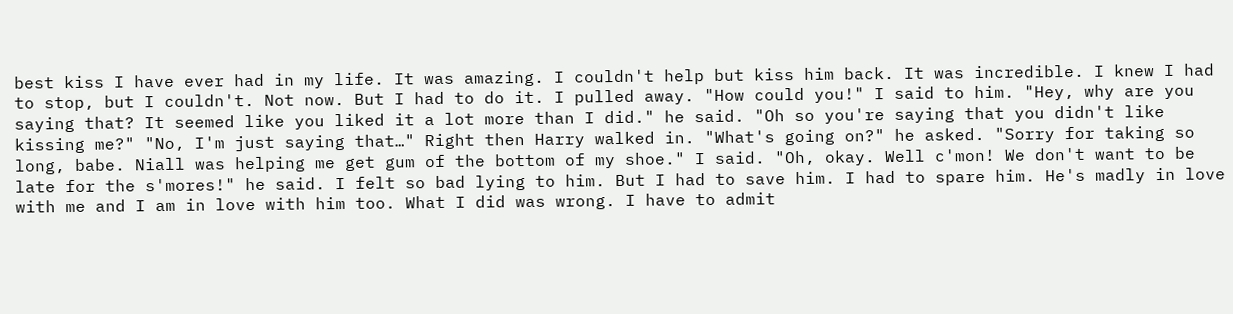best kiss I have ever had in my life. It was amazing. I couldn't help but kiss him back. It was incredible. I knew I had to stop, but I couldn't. Not now. But I had to do it. I pulled away. "How could you!" I said to him. "Hey, why are you saying that? It seemed like you liked it a lot more than I did." he said. "Oh so you're saying that you didn't like kissing me?" "No, I'm just saying that…" Right then Harry walked in. "What's going on?" he asked. "Sorry for taking so long, babe. Niall was helping me get gum of the bottom of my shoe." I said. "Oh, okay. Well c'mon! We don't want to be late for the s'mores!" he said. I felt so bad lying to him. But I had to save him. I had to spare him. He's madly in love with me and I am in love with him too. What I did was wrong. I have to admit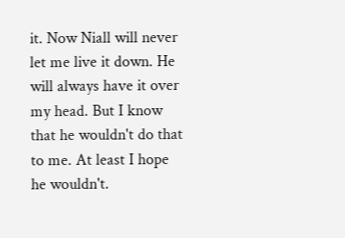it. Now Niall will never let me live it down. He will always have it over my head. But I know that he wouldn't do that to me. At least I hope he wouldn't.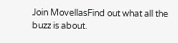Join MovellasFind out what all the buzz is about.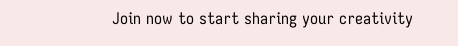Join now to start sharing your creativity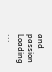and passion
Loading ...